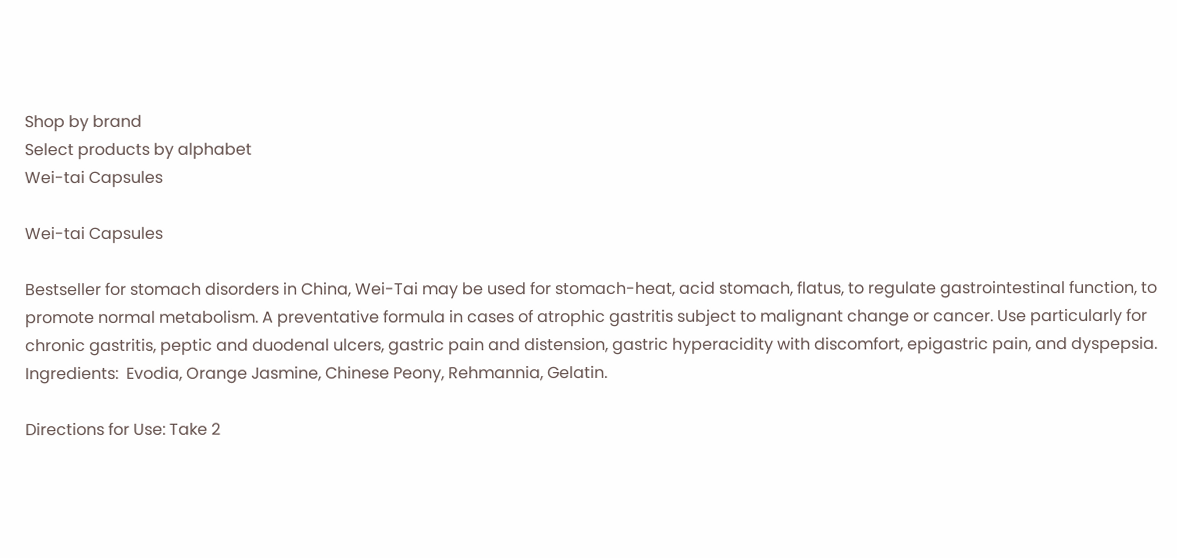Shop by brand
Select products by alphabet
Wei-tai Capsules

Wei-tai Capsules

Bestseller for stomach disorders in China, Wei-Tai may be used for stomach-heat, acid stomach, flatus, to regulate gastrointestinal function, to promote normal metabolism. A preventative formula in cases of atrophic gastritis subject to malignant change or cancer. Use particularly for chronic gastritis, peptic and duodenal ulcers, gastric pain and distension, gastric hyperacidity with discomfort, epigastric pain, and dyspepsia.
Ingredients:  Evodia, Orange Jasmine, Chinese Peony, Rehmannia, Gelatin.

Directions for Use: Take 2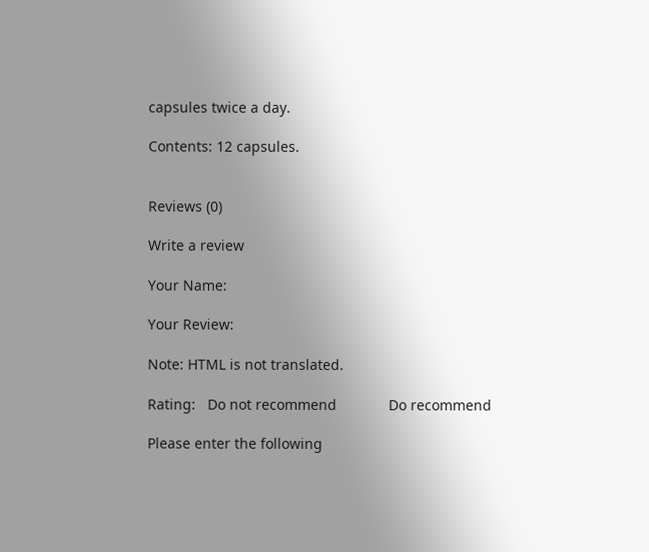capsules twice a day.

Contents: 12 capsules.


Reviews (0)

Write a review

Your Name:

Your Review:

Note: HTML is not translated.

Rating:   Do not recommend             Do recommend

Please enter the following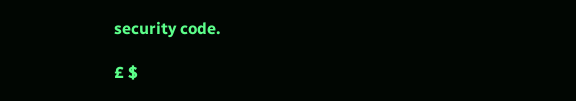security code.

£ $